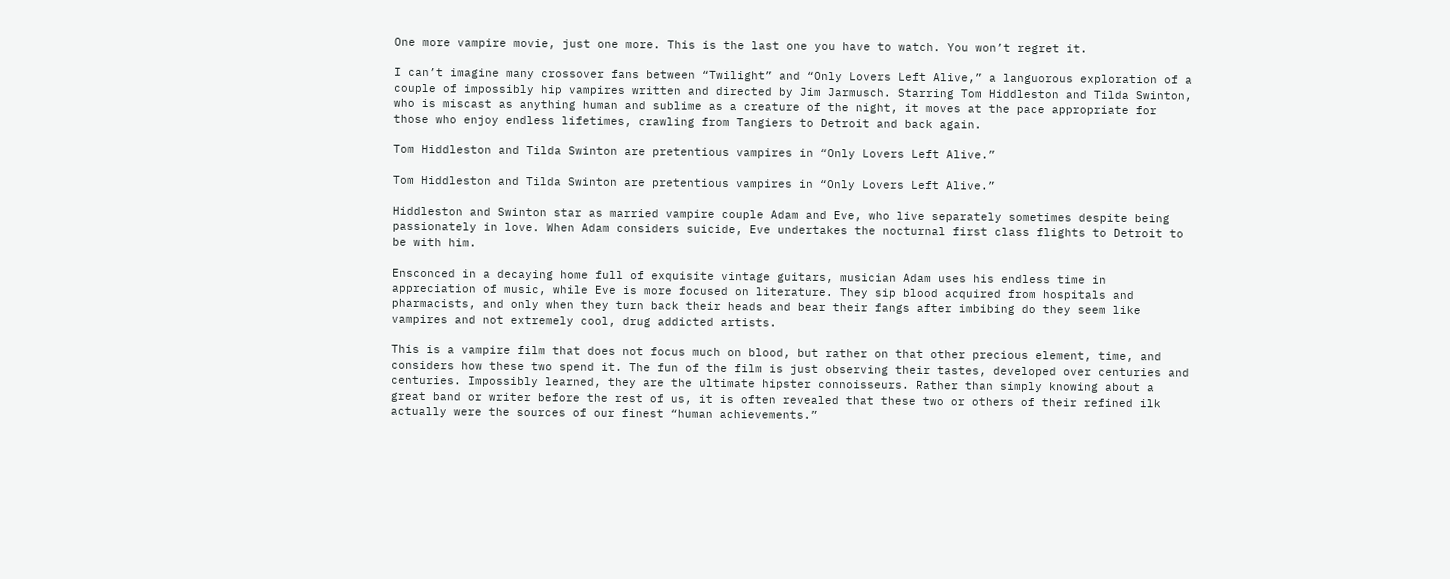One more vampire movie, just one more. This is the last one you have to watch. You won’t regret it.

I can’t imagine many crossover fans between “Twilight” and “Only Lovers Left Alive,” a languorous exploration of a couple of impossibly hip vampires written and directed by Jim Jarmusch. Starring Tom Hiddleston and Tilda Swinton, who is miscast as anything human and sublime as a creature of the night, it moves at the pace appropriate for those who enjoy endless lifetimes, crawling from Tangiers to Detroit and back again.

Tom Hiddleston and Tilda Swinton are pretentious vampires in “Only Lovers Left Alive.”

Tom Hiddleston and Tilda Swinton are pretentious vampires in “Only Lovers Left Alive.”

Hiddleston and Swinton star as married vampire couple Adam and Eve, who live separately sometimes despite being passionately in love. When Adam considers suicide, Eve undertakes the nocturnal first class flights to Detroit to be with him.

Ensconced in a decaying home full of exquisite vintage guitars, musician Adam uses his endless time in appreciation of music, while Eve is more focused on literature. They sip blood acquired from hospitals and pharmacists, and only when they turn back their heads and bear their fangs after imbibing do they seem like vampires and not extremely cool, drug addicted artists.

This is a vampire film that does not focus much on blood, but rather on that other precious element, time, and considers how these two spend it. The fun of the film is just observing their tastes, developed over centuries and centuries. Impossibly learned, they are the ultimate hipster connoisseurs. Rather than simply knowing about a great band or writer before the rest of us, it is often revealed that these two or others of their refined ilk actually were the sources of our finest “human achievements.”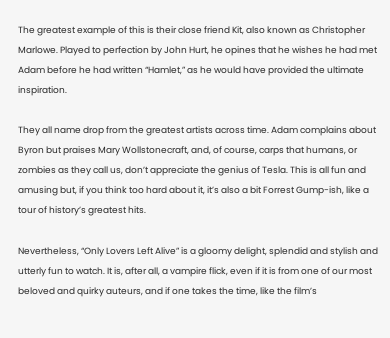The greatest example of this is their close friend Kit, also known as Christopher Marlowe. Played to perfection by John Hurt, he opines that he wishes he had met Adam before he had written “Hamlet,” as he would have provided the ultimate inspiration.

They all name drop from the greatest artists across time. Adam complains about Byron but praises Mary Wollstonecraft, and, of course, carps that humans, or zombies as they call us, don’t appreciate the genius of Tesla. This is all fun and amusing but, if you think too hard about it, it’s also a bit Forrest Gump-ish, like a tour of history’s greatest hits.

Nevertheless, “Only Lovers Left Alive” is a gloomy delight, splendid and stylish and utterly fun to watch. It is, after all, a vampire flick, even if it is from one of our most beloved and quirky auteurs, and if one takes the time, like the film’s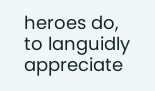heroes do, to languidly appreciate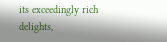its exceedingly rich delights,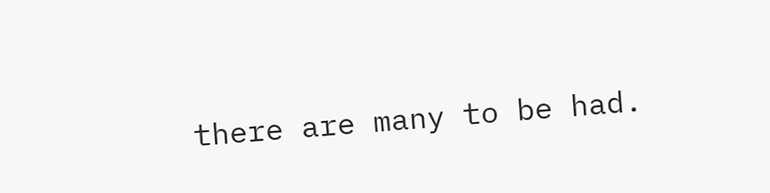there are many to be had.